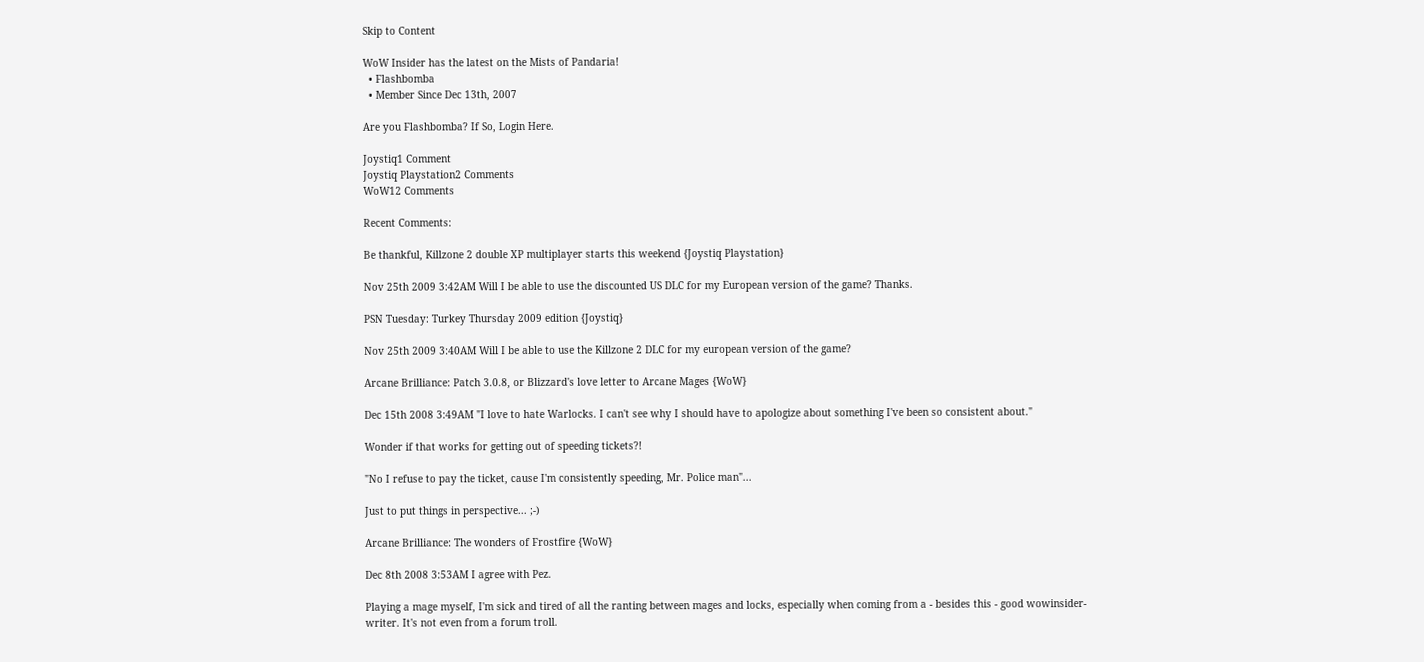Skip to Content

WoW Insider has the latest on the Mists of Pandaria!
  • Flashbomba
  • Member Since Dec 13th, 2007

Are you Flashbomba? If So, Login Here.

Joystiq1 Comment
Joystiq Playstation2 Comments
WoW12 Comments

Recent Comments:

Be thankful, Killzone 2 double XP multiplayer starts this weekend {Joystiq Playstation}

Nov 25th 2009 3:42AM Will I be able to use the discounted US DLC for my European version of the game? Thanks.

PSN Tuesday: Turkey Thursday 2009 edition {Joystiq}

Nov 25th 2009 3:40AM Will I be able to use the Killzone 2 DLC for my european version of the game?

Arcane Brilliance: Patch 3.0.8, or Blizzard's love letter to Arcane Mages {WoW}

Dec 15th 2008 3:49AM "I love to hate Warlocks. I can't see why I should have to apologize about something I've been so consistent about."

Wonder if that works for getting out of speeding tickets?!

"No I refuse to pay the ticket, cause I'm consistently speeding, Mr. Police man"...

Just to put things in perspective... ;-)

Arcane Brilliance: The wonders of Frostfire {WoW}

Dec 8th 2008 3:53AM I agree with Pez.

Playing a mage myself, I'm sick and tired of all the ranting between mages and locks, especially when coming from a - besides this - good wowinsider-writer. It's not even from a forum troll.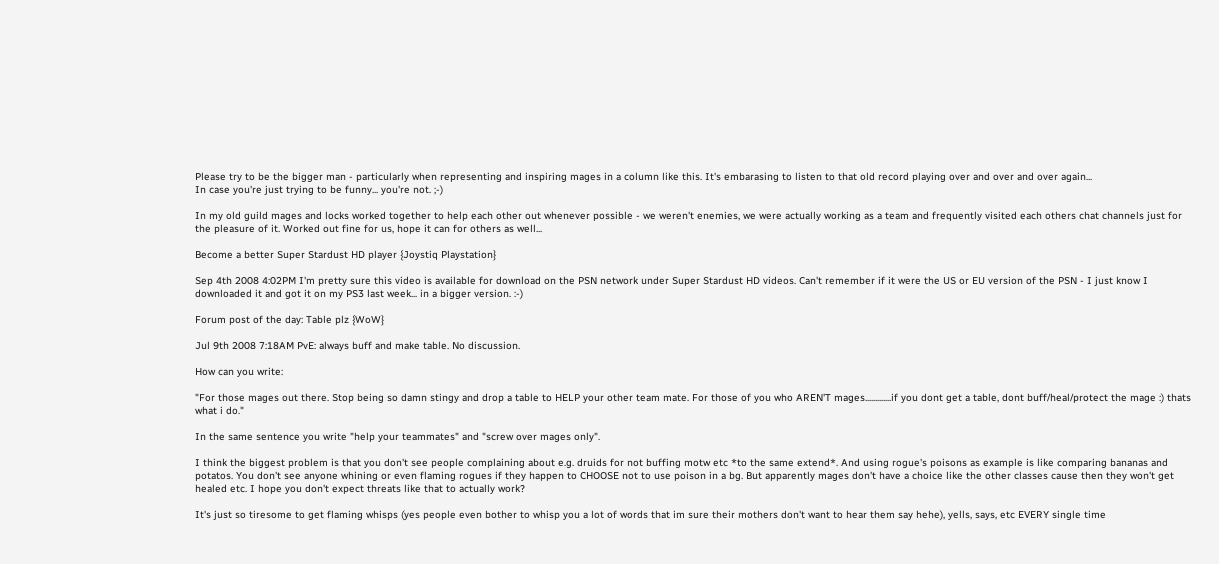Please try to be the bigger man - particularly when representing and inspiring mages in a column like this. It's embarasing to listen to that old record playing over and over and over again...
In case you're just trying to be funny... you're not. ;-)

In my old guild mages and locks worked together to help each other out whenever possible - we weren't enemies, we were actually working as a team and frequently visited each others chat channels just for the pleasure of it. Worked out fine for us, hope it can for others as well...

Become a better Super Stardust HD player {Joystiq Playstation}

Sep 4th 2008 4:02PM I'm pretty sure this video is available for download on the PSN network under Super Stardust HD videos. Can't remember if it were the US or EU version of the PSN - I just know I downloaded it and got it on my PS3 last week... in a bigger version. :-)

Forum post of the day: Table plz {WoW}

Jul 9th 2008 7:18AM PvE: always buff and make table. No discussion.

How can you write:

"For those mages out there. Stop being so damn stingy and drop a table to HELP your other team mate. For those of you who AREN'T mages.............if you dont get a table, dont buff/heal/protect the mage :) thats what i do."

In the same sentence you write "help your teammates" and "screw over mages only".

I think the biggest problem is that you don't see people complaining about e.g. druids for not buffing motw etc *to the same extend*. And using rogue's poisons as example is like comparing bananas and potatos. You don't see anyone whining or even flaming rogues if they happen to CHOOSE not to use poison in a bg. But apparently mages don't have a choice like the other classes cause then they won't get healed etc. I hope you don't expect threats like that to actually work?

It's just so tiresome to get flaming whisps (yes people even bother to whisp you a lot of words that im sure their mothers don't want to hear them say hehe), yells, says, etc EVERY single time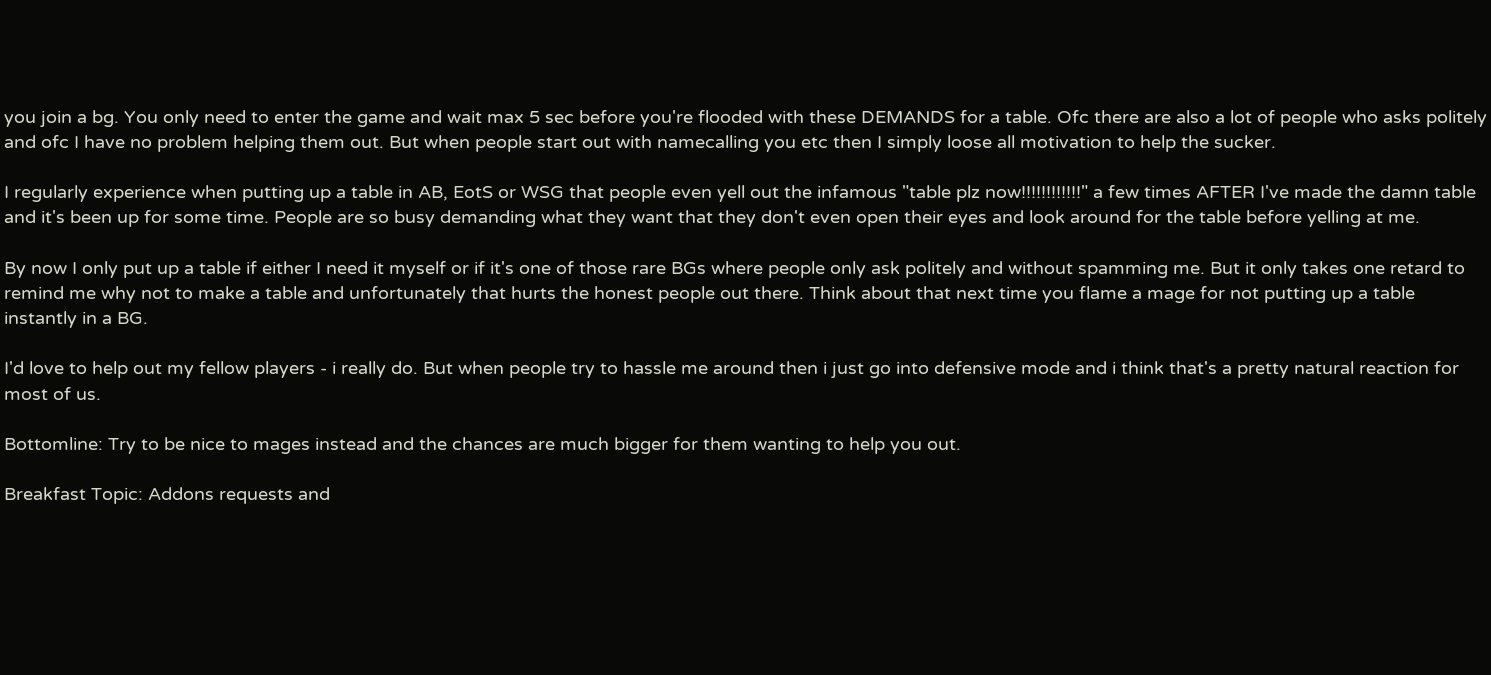you join a bg. You only need to enter the game and wait max 5 sec before you're flooded with these DEMANDS for a table. Ofc there are also a lot of people who asks politely and ofc I have no problem helping them out. But when people start out with namecalling you etc then I simply loose all motivation to help the sucker.

I regularly experience when putting up a table in AB, EotS or WSG that people even yell out the infamous "table plz now!!!!!!!!!!!!" a few times AFTER I've made the damn table and it's been up for some time. People are so busy demanding what they want that they don't even open their eyes and look around for the table before yelling at me.

By now I only put up a table if either I need it myself or if it's one of those rare BGs where people only ask politely and without spamming me. But it only takes one retard to remind me why not to make a table and unfortunately that hurts the honest people out there. Think about that next time you flame a mage for not putting up a table instantly in a BG.

I'd love to help out my fellow players - i really do. But when people try to hassle me around then i just go into defensive mode and i think that's a pretty natural reaction for most of us.

Bottomline: Try to be nice to mages instead and the chances are much bigger for them wanting to help you out.

Breakfast Topic: Addons requests and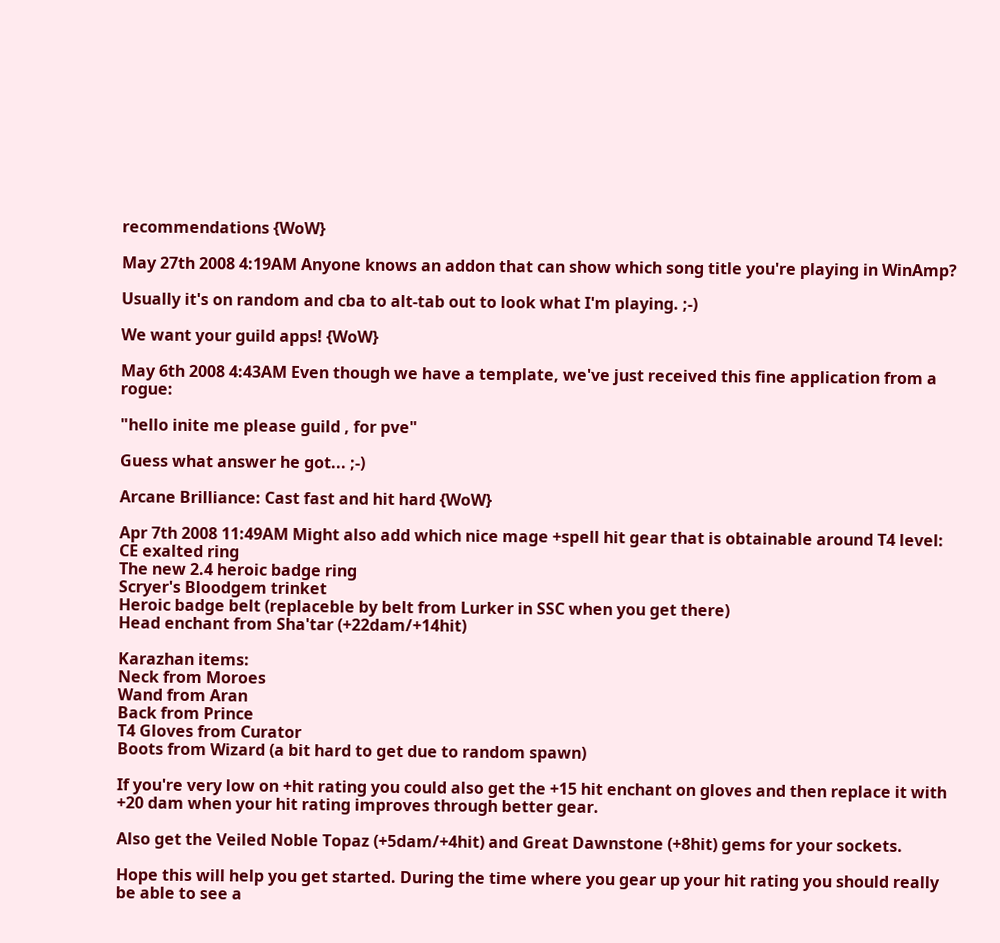recommendations {WoW}

May 27th 2008 4:19AM Anyone knows an addon that can show which song title you're playing in WinAmp?

Usually it's on random and cba to alt-tab out to look what I'm playing. ;-)

We want your guild apps! {WoW}

May 6th 2008 4:43AM Even though we have a template, we've just received this fine application from a rogue:

"hello inite me please guild , for pve"

Guess what answer he got... ;-)

Arcane Brilliance: Cast fast and hit hard {WoW}

Apr 7th 2008 11:49AM Might also add which nice mage +spell hit gear that is obtainable around T4 level:
CE exalted ring
The new 2.4 heroic badge ring
Scryer's Bloodgem trinket
Heroic badge belt (replaceble by belt from Lurker in SSC when you get there)
Head enchant from Sha'tar (+22dam/+14hit)

Karazhan items:
Neck from Moroes
Wand from Aran
Back from Prince
T4 Gloves from Curator
Boots from Wizard (a bit hard to get due to random spawn)

If you're very low on +hit rating you could also get the +15 hit enchant on gloves and then replace it with +20 dam when your hit rating improves through better gear.

Also get the Veiled Noble Topaz (+5dam/+4hit) and Great Dawnstone (+8hit) gems for your sockets.

Hope this will help you get started. During the time where you gear up your hit rating you should really be able to see a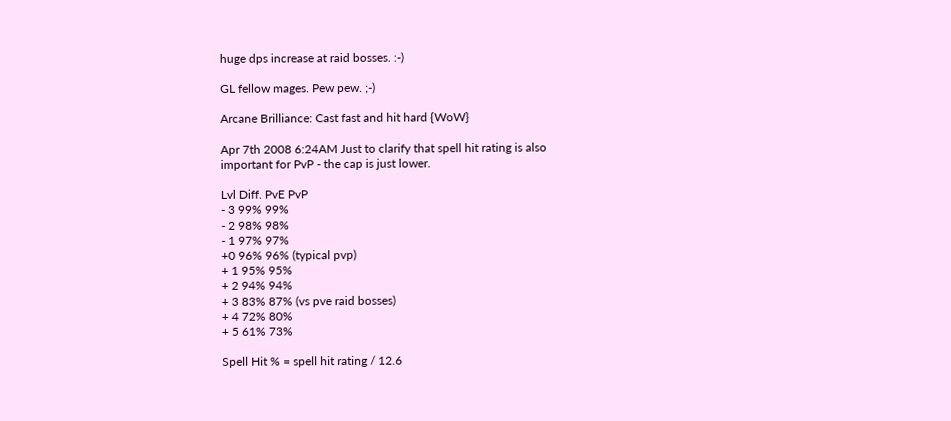huge dps increase at raid bosses. :-)

GL fellow mages. Pew pew. ;-)

Arcane Brilliance: Cast fast and hit hard {WoW}

Apr 7th 2008 6:24AM Just to clarify that spell hit rating is also important for PvP - the cap is just lower.

Lvl Diff. PvE PvP
- 3 99% 99%
- 2 98% 98%
- 1 97% 97%
+0 96% 96% (typical pvp)
+ 1 95% 95%
+ 2 94% 94%
+ 3 83% 87% (vs pve raid bosses)
+ 4 72% 80%
+ 5 61% 73%

Spell Hit % = spell hit rating / 12.6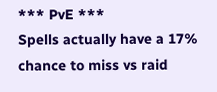*** PvE ***
Spells actually have a 17% chance to miss vs raid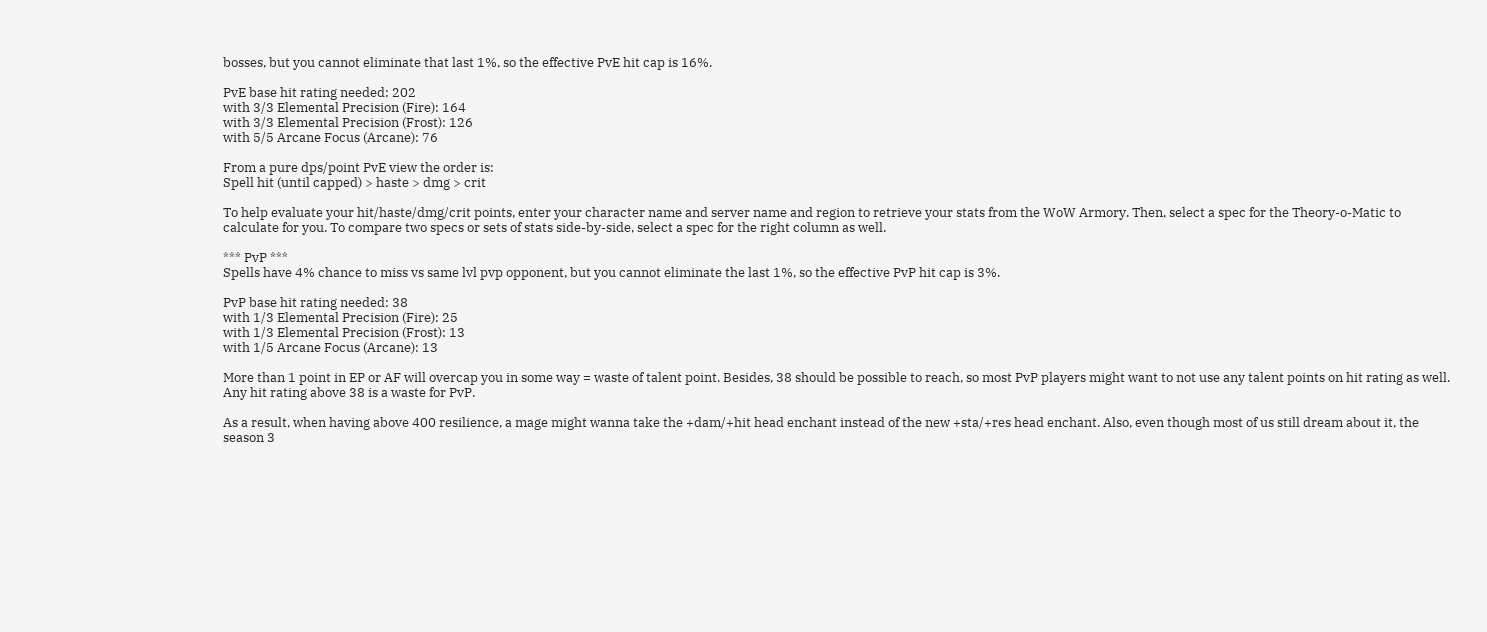bosses, but you cannot eliminate that last 1%, so the effective PvE hit cap is 16%.

PvE base hit rating needed: 202
with 3/3 Elemental Precision (Fire): 164
with 3/3 Elemental Precision (Frost): 126
with 5/5 Arcane Focus (Arcane): 76

From a pure dps/point PvE view the order is:
Spell hit (until capped) > haste > dmg > crit

To help evaluate your hit/haste/dmg/crit points, enter your character name and server name and region to retrieve your stats from the WoW Armory. Then, select a spec for the Theory-o-Matic to calculate for you. To compare two specs or sets of stats side-by-side, select a spec for the right column as well.

*** PvP ***
Spells have 4% chance to miss vs same lvl pvp opponent, but you cannot eliminate the last 1%, so the effective PvP hit cap is 3%.

PvP base hit rating needed: 38
with 1/3 Elemental Precision (Fire): 25
with 1/3 Elemental Precision (Frost): 13
with 1/5 Arcane Focus (Arcane): 13

More than 1 point in EP or AF will overcap you in some way = waste of talent point. Besides, 38 should be possible to reach, so most PvP players might want to not use any talent points on hit rating as well. Any hit rating above 38 is a waste for PvP.

As a result, when having above 400 resilience, a mage might wanna take the +dam/+hit head enchant instead of the new +sta/+res head enchant. Also, even though most of us still dream about it, the season 3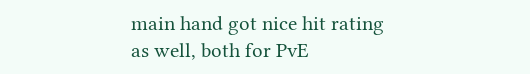main hand got nice hit rating as well, both for PvE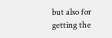but also for getting the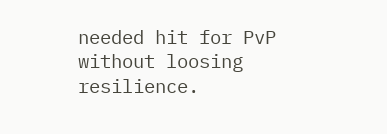needed hit for PvP without loosing resilience.